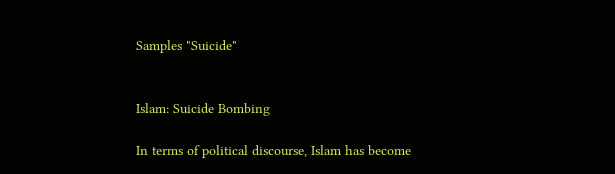Samples "Suicide"


Islam: Suicide Bombing

In terms of political discourse, Islam has become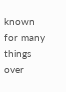known for many things over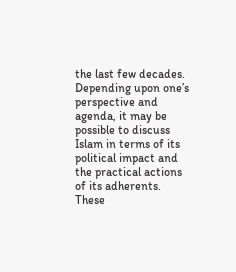the last few decades. Depending upon one’s perspective and agenda, it may be possible to discuss Islam in terms of its political impact and the practical actions of its adherents. These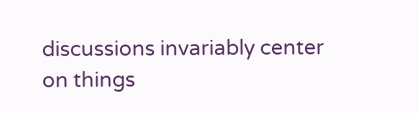discussions invariably center on things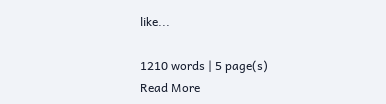like...

1210 words | 5 page(s)
Read More